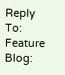Reply To: Feature Blog: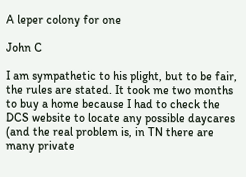A leper colony for one

John C

I am sympathetic to his plight, but to be fair, the rules are stated. It took me two months to buy a home because I had to check the DCS website to locate any possible daycares (and the real problem is, in TN there are many private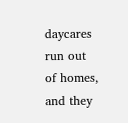daycares run out of homes, and they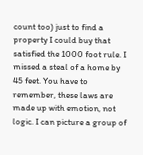count too) just to find a property I could buy that satisfied the 1000 foot rule. I missed a steal of a home by 45 feet. You have to remember, these laws are made up with emotion, not logic. I can picture a group of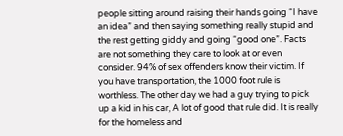people sitting around raising their hands going “I have an idea” and then saying something really stupid and the rest getting giddy and going “good one”. Facts are not something they care to look at or even consider. 94% of sex offenders know their victim. If you have transportation, the 1000 foot rule is worthless. The other day we had a guy trying to pick up a kid in his car, A lot of good that rule did. It is really for the homeless and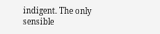indigent. The only sensible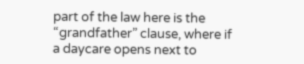part of the law here is the “grandfather” clause, where if a daycare opens next to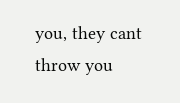you, they cant throw you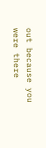out because you were there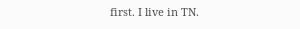first. I live in TN.